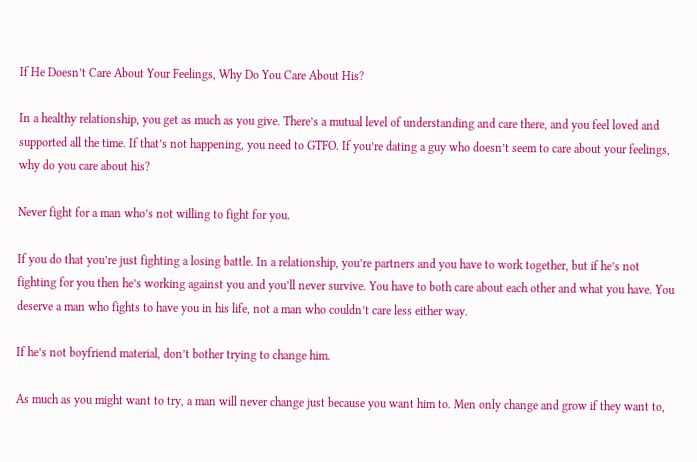If He Doesn’t Care About Your Feelings, Why Do You Care About His?

In a healthy relationship, you get as much as you give. There’s a mutual level of understanding and care there, and you feel loved and supported all the time. If that’s not happening, you need to GTFO. If you’re dating a guy who doesn’t seem to care about your feelings, why do you care about his?

Never fight for a man who’s not willing to fight for you.

If you do that you’re just fighting a losing battle. In a relationship, you’re partners and you have to work together, but if he’s not fighting for you then he’s working against you and you’ll never survive. You have to both care about each other and what you have. You deserve a man who fights to have you in his life, not a man who couldn’t care less either way.

If he’s not boyfriend material, don’t bother trying to change him.

As much as you might want to try, a man will never change just because you want him to. Men only change and grow if they want to,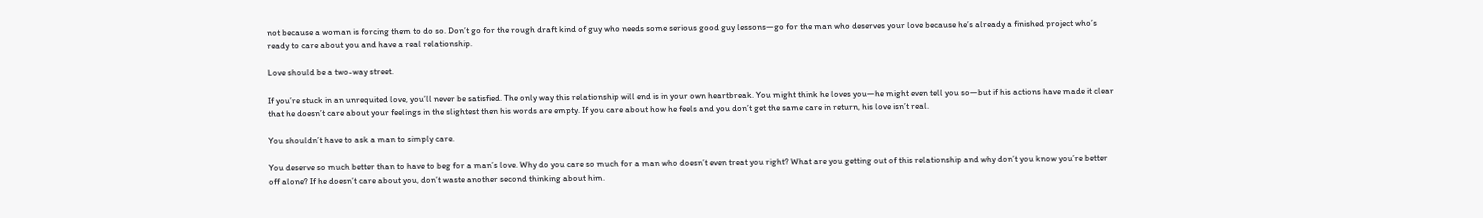not because a woman is forcing them to do so. Don’t go for the rough draft kind of guy who needs some serious good guy lessons—go for the man who deserves your love because he’s already a finished project who’s ready to care about you and have a real relationship.

Love should be a two-way street.

If you’re stuck in an unrequited love, you’ll never be satisfied. The only way this relationship will end is in your own heartbreak. You might think he loves you—he might even tell you so—but if his actions have made it clear that he doesn’t care about your feelings in the slightest then his words are empty. If you care about how he feels and you don’t get the same care in return, his love isn’t real.

You shouldn’t have to ask a man to simply care.

You deserve so much better than to have to beg for a man’s love. Why do you care so much for a man who doesn’t even treat you right? What are you getting out of this relationship and why don’t you know you’re better off alone? If he doesn’t care about you, don’t waste another second thinking about him.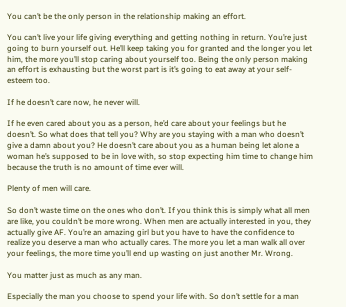You can’t be the only person in the relationship making an effort.

You can’t live your life giving everything and getting nothing in return. You’re just going to burn yourself out. He’ll keep taking you for granted and the longer you let him, the more you’ll stop caring about yourself too. Being the only person making an effort is exhausting but the worst part is it’s going to eat away at your self-esteem too.

If he doesn’t care now, he never will.

If he even cared about you as a person, he’d care about your feelings but he doesn’t. So what does that tell you? Why are you staying with a man who doesn’t give a damn about you? He doesn’t care about you as a human being let alone a woman he’s supposed to be in love with, so stop expecting him time to change him because the truth is no amount of time ever will.

Plenty of men will care.

So don’t waste time on the ones who don’t. If you think this is simply what all men are like, you couldn’t be more wrong. When men are actually interested in you, they actually give AF. You’re an amazing girl but you have to have the confidence to realize you deserve a man who actually cares. The more you let a man walk all over your feelings, the more time you’ll end up wasting on just another Mr. Wrong.

You matter just as much as any man.

Especially the man you choose to spend your life with. So don’t settle for a man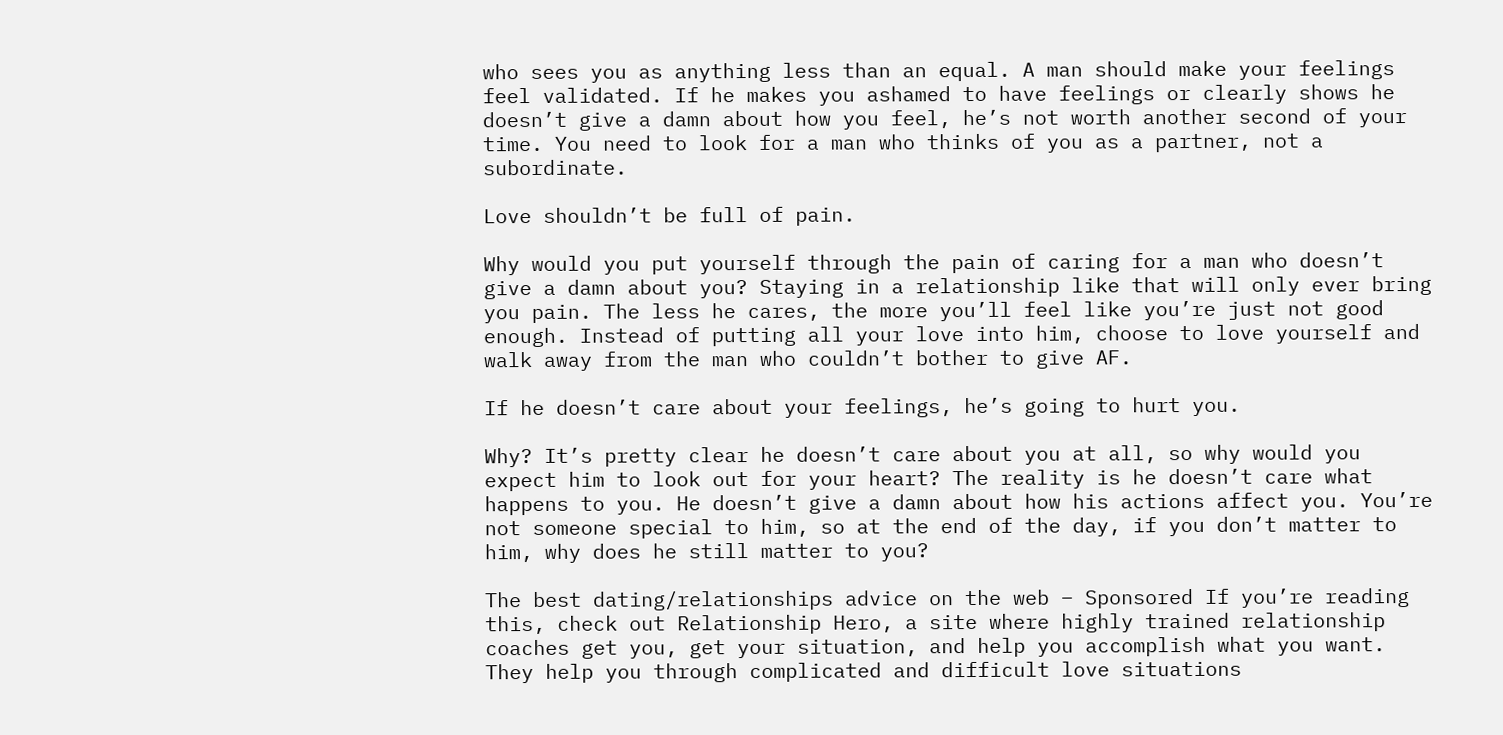who sees you as anything less than an equal. A man should make your feelings feel validated. If he makes you ashamed to have feelings or clearly shows he doesn’t give a damn about how you feel, he’s not worth another second of your time. You need to look for a man who thinks of you as a partner, not a subordinate.

Love shouldn’t be full of pain.

Why would you put yourself through the pain of caring for a man who doesn’t give a damn about you? Staying in a relationship like that will only ever bring you pain. The less he cares, the more you’ll feel like you’re just not good enough. Instead of putting all your love into him, choose to love yourself and walk away from the man who couldn’t bother to give AF.

If he doesn’t care about your feelings, he’s going to hurt you.

Why? It’s pretty clear he doesn’t care about you at all, so why would you expect him to look out for your heart? The reality is he doesn’t care what happens to you. He doesn’t give a damn about how his actions affect you. You’re not someone special to him, so at the end of the day, if you don’t matter to him, why does he still matter to you?

The best dating/relationships advice on the web – Sponsored If you’re reading this, check out Relationship Hero, a site where highly trained relationship coaches get you, get your situation, and help you accomplish what you want. They help you through complicated and difficult love situations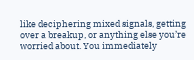like deciphering mixed signals, getting over a breakup, or anything else you’re worried about. You immediately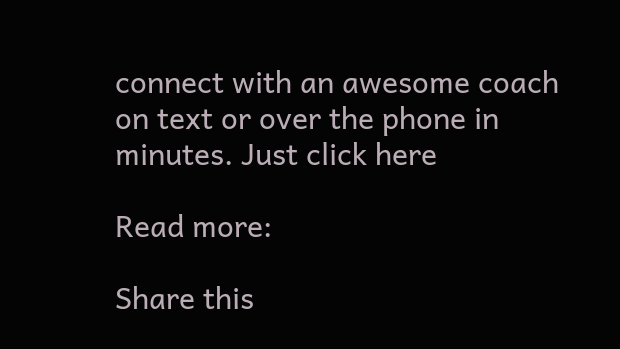connect with an awesome coach on text or over the phone in minutes. Just click here

Read more:

Share this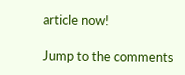article now!

Jump to the comments